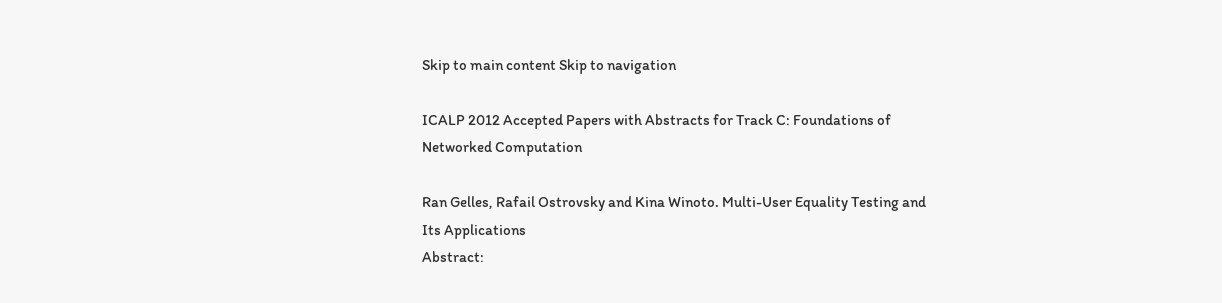Skip to main content Skip to navigation

ICALP 2012 Accepted Papers with Abstracts for Track C: Foundations of Networked Computation

Ran Gelles, Rafail Ostrovsky and Kina Winoto. Multi-User Equality Testing and Its Applications
Abstract: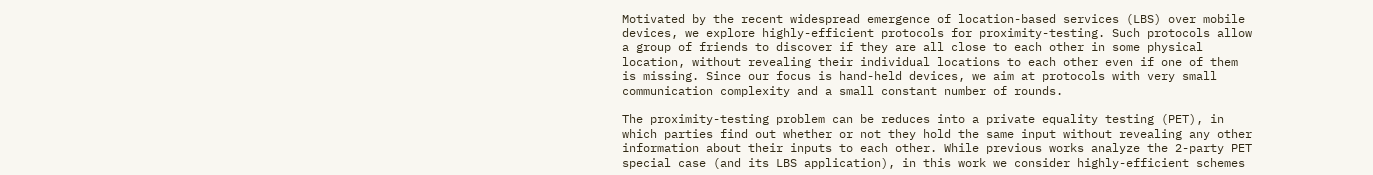Motivated by the recent widespread emergence of location-based services (LBS) over mobile devices, we explore highly-efficient protocols for proximity-testing. Such protocols allow a group of friends to discover if they are all close to each other in some physical location, without revealing their individual locations to each other even if one of them is missing. Since our focus is hand-held devices, we aim at protocols with very small communication complexity and a small constant number of rounds.

The proximity-testing problem can be reduces into a private equality testing (PET), in which parties find out whether or not they hold the same input without revealing any other information about their inputs to each other. While previous works analyze the 2-party PET special case (and its LBS application), in this work we consider highly-efficient schemes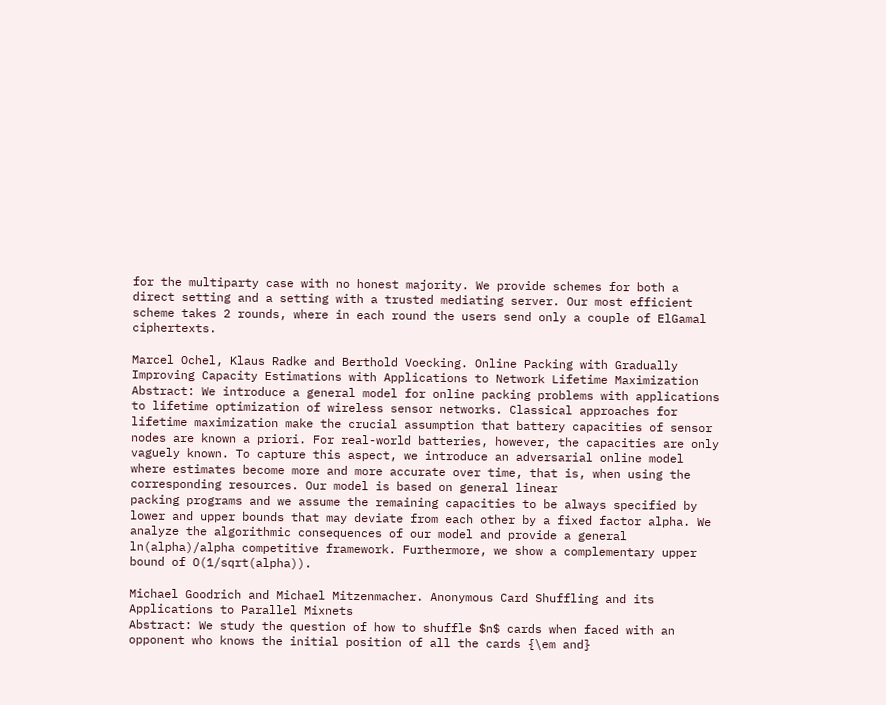for the multiparty case with no honest majority. We provide schemes for both a direct setting and a setting with a trusted mediating server. Our most efficient scheme takes 2 rounds, where in each round the users send only a couple of ElGamal ciphertexts.

Marcel Ochel, Klaus Radke and Berthold Voecking. Online Packing with Gradually Improving Capacity Estimations with Applications to Network Lifetime Maximization
Abstract: We introduce a general model for online packing problems with applications to lifetime optimization of wireless sensor networks. Classical approaches for lifetime maximization make the crucial assumption that battery capacities of sensor nodes are known a priori. For real-world batteries, however, the capacities are only vaguely known. To capture this aspect, we introduce an adversarial online model where estimates become more and more accurate over time, that is, when using the corresponding resources. Our model is based on general linear
packing programs and we assume the remaining capacities to be always specified by lower and upper bounds that may deviate from each other by a fixed factor alpha. We analyze the algorithmic consequences of our model and provide a general ln(alpha)/alpha competitive framework. Furthermore, we show a complementary upper bound of O(1/sqrt(alpha)).

Michael Goodrich and Michael Mitzenmacher. Anonymous Card Shuffling and its Applications to Parallel Mixnets
Abstract: We study the question of how to shuffle $n$ cards when faced with an opponent who knows the initial position of all the cards {\em and}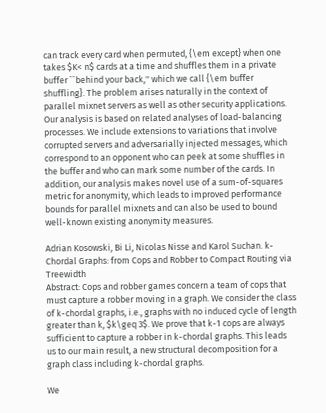can track every card when permuted, {\em except} when one takes $K< n$ cards at a time and shuffles them in a private buffer ``behind your back,'' which we call {\em buffer shuffling}. The problem arises naturally in the context of parallel mixnet servers as well as other security applications. Our analysis is based on related analyses of load-balancing processes. We include extensions to variations that involve corrupted servers and adversarially injected messages, which correspond to an opponent who can peek at some shuffles in the buffer and who can mark some number of the cards. In addition, our analysis makes novel use of a sum-of-squares metric for anonymity, which leads to improved performance bounds for parallel mixnets and can also be used to bound well-known existing anonymity measures.

Adrian Kosowski, Bi Li, Nicolas Nisse and Karol Suchan. k-Chordal Graphs: from Cops and Robber to Compact Routing via Treewidth
Abstract: Cops and robber games concern a team of cops that must capture a robber moving in a graph. We consider the class of k-chordal graphs, i.e., graphs with no induced cycle of length greater than k, $k\geq 3$. We prove that k-1 cops are always sufficient to capture a robber in k-chordal graphs. This leads us to our main result, a new structural decomposition for a graph class including k-chordal graphs.

We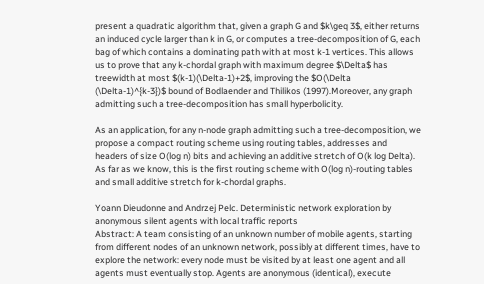present a quadratic algorithm that, given a graph G and $k\geq 3$, either returns an induced cycle larger than k in G, or computes a tree-decomposition of G, each bag of which contains a dominating path with at most k-1 vertices. This allows us to prove that any k-chordal graph with maximum degree $\Delta$ has treewidth at most $(k-1)(\Delta-1)+2$, improving the $O(\Delta (\Delta-1)^{k-3})$ bound of Bodlaender and Thilikos (1997).Moreover, any graph admitting such a tree-decomposition has small hyperbolicity.

As an application, for any n-node graph admitting such a tree-decomposition, we propose a compact routing scheme using routing tables, addresses and headers of size O(log n) bits and achieving an additive stretch of O(k log Delta). As far as we know, this is the first routing scheme with O(log n)-routing tables and small additive stretch for k-chordal graphs.

Yoann Dieudonne and Andrzej Pelc. Deterministic network exploration by anonymous silent agents with local traffic reports
Abstract: A team consisting of an unknown number of mobile agents, starting from different nodes of an unknown network, possibly at different times, have to explore the network: every node must be visited by at least one agent and all agents must eventually stop. Agents are anonymous (identical), execute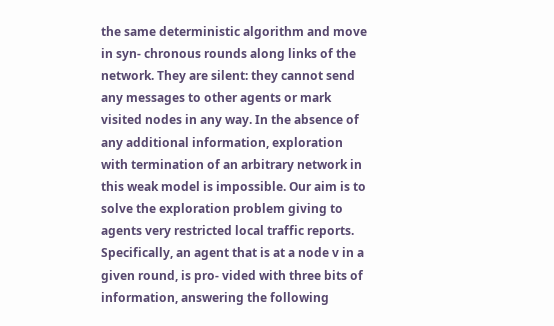the same deterministic algorithm and move in syn- chronous rounds along links of the network. They are silent: they cannot send any messages to other agents or mark visited nodes in any way. In the absence of any additional information, exploration with termination of an arbitrary network in this weak model is impossible. Our aim is to solve the exploration problem giving to agents very restricted local traffic reports. Specifically, an agent that is at a node v in a given round, is pro- vided with three bits of information, answering the following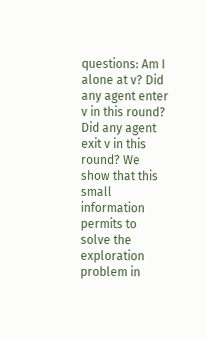questions: Am I alone at v? Did any agent enter v in this round? Did any agent exit v in this round? We show that this small information permits to solve the exploration problem in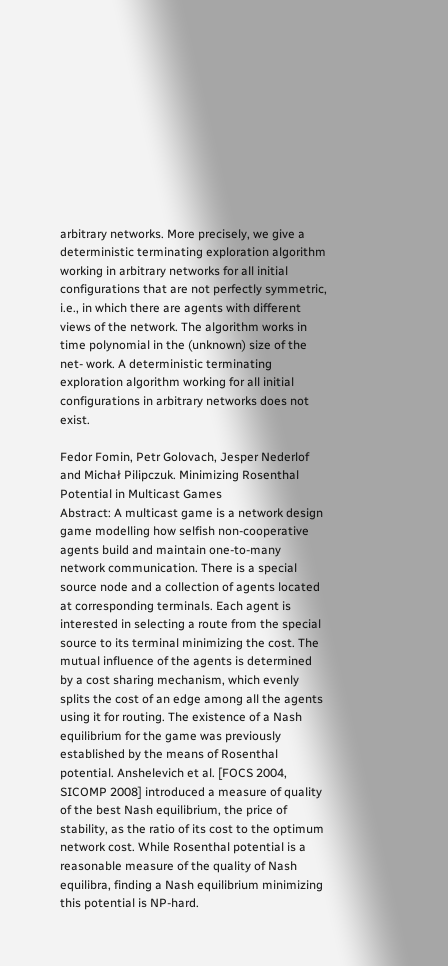arbitrary networks. More precisely, we give a deterministic terminating exploration algorithm working in arbitrary networks for all initial configurations that are not perfectly symmetric, i.e., in which there are agents with different views of the network. The algorithm works in time polynomial in the (unknown) size of the net- work. A deterministic terminating exploration algorithm working for all initial configurations in arbitrary networks does not exist.

Fedor Fomin, Petr Golovach, Jesper Nederlof and Michał Pilipczuk. Minimizing Rosenthal Potential in Multicast Games
Abstract: A multicast game is a network design game modelling how selfish non-cooperative agents build and maintain one-to-many network communication. There is a special source node and a collection of agents located at corresponding terminals. Each agent is interested in selecting a route from the special source to its terminal minimizing the cost. The mutual influence of the agents is determined by a cost sharing mechanism, which evenly splits the cost of an edge among all the agents using it for routing. The existence of a Nash equilibrium for the game was previously established by the means of Rosenthal potential. Anshelevich et al. [FOCS 2004, SICOMP 2008] introduced a measure of quality of the best Nash equilibrium, the price of stability, as the ratio of its cost to the optimum network cost. While Rosenthal potential is a reasonable measure of the quality of Nash equilibra, finding a Nash equilibrium minimizing this potential is NP-hard.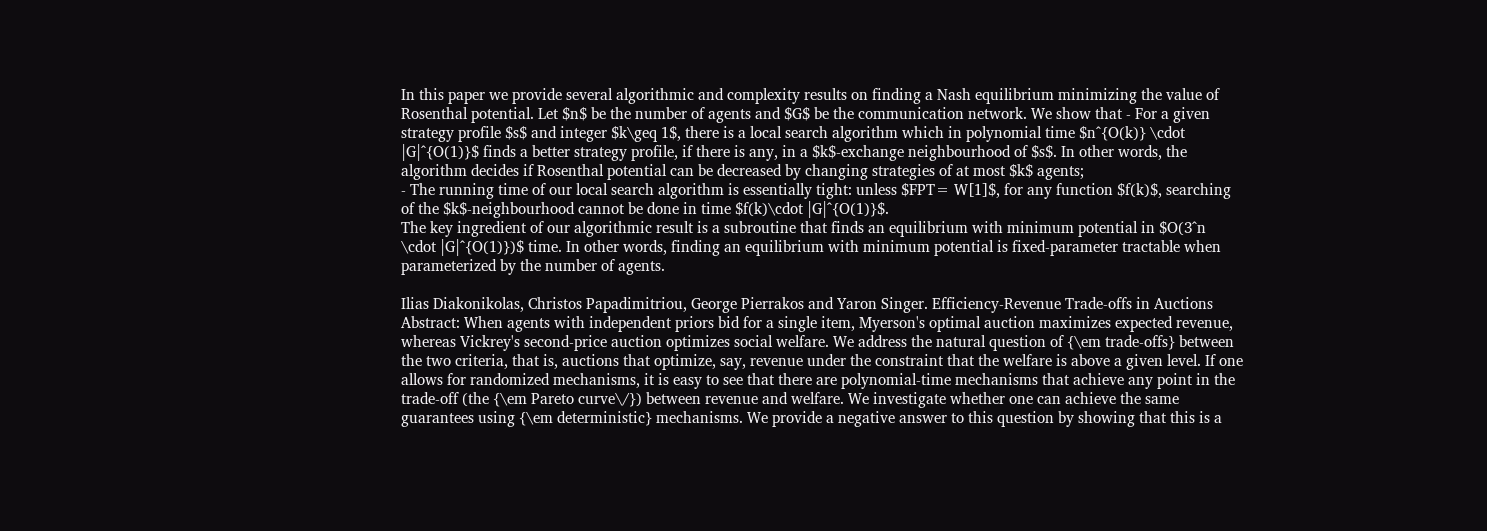In this paper we provide several algorithmic and complexity results on finding a Nash equilibrium minimizing the value of Rosenthal potential. Let $n$ be the number of agents and $G$ be the communication network. We show that - For a given strategy profile $s$ and integer $k\geq 1$, there is a local search algorithm which in polynomial time $n^{O(k)} \cdot |G|^{O(1)}$ finds a better strategy profile, if there is any, in a $k$-exchange neighbourhood of $s$. In other words, the algorithm decides if Rosenthal potential can be decreased by changing strategies of at most $k$ agents;
- The running time of our local search algorithm is essentially tight: unless $FPT= W[1]$, for any function $f(k)$, searching of the $k$-neighbourhood cannot be done in time $f(k)\cdot |G|^{O(1)}$.
The key ingredient of our algorithmic result is a subroutine that finds an equilibrium with minimum potential in $O(3^n \cdot |G|^{O(1)})$ time. In other words, finding an equilibrium with minimum potential is fixed-parameter tractable when parameterized by the number of agents.

Ilias Diakonikolas, Christos Papadimitriou, George Pierrakos and Yaron Singer. Efficiency-Revenue Trade-offs in Auctions
Abstract: When agents with independent priors bid for a single item, Myerson's optimal auction maximizes expected revenue, whereas Vickrey's second-price auction optimizes social welfare. We address the natural question of {\em trade-offs} between the two criteria, that is, auctions that optimize, say, revenue under the constraint that the welfare is above a given level. If one allows for randomized mechanisms, it is easy to see that there are polynomial-time mechanisms that achieve any point in the trade-off (the {\em Pareto curve\/}) between revenue and welfare. We investigate whether one can achieve the same guarantees using {\em deterministic} mechanisms. We provide a negative answer to this question by showing that this is a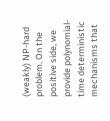(weakly) NP-hard problem. On the positive side, we provide polynomial-time deterministic mechanisms that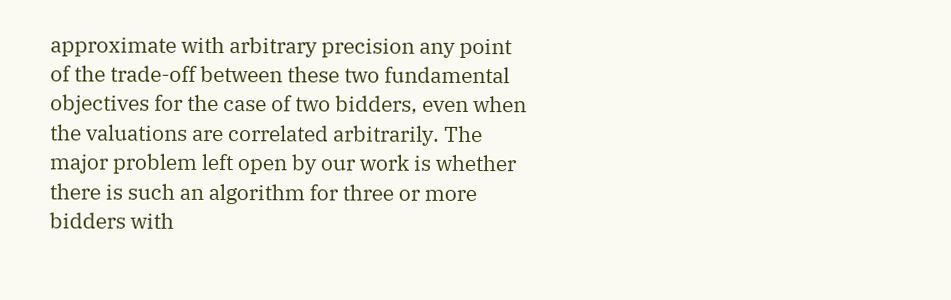approximate with arbitrary precision any point of the trade-off between these two fundamental objectives for the case of two bidders, even when the valuations are correlated arbitrarily. The major problem left open by our work is whether there is such an algorithm for three or more bidders with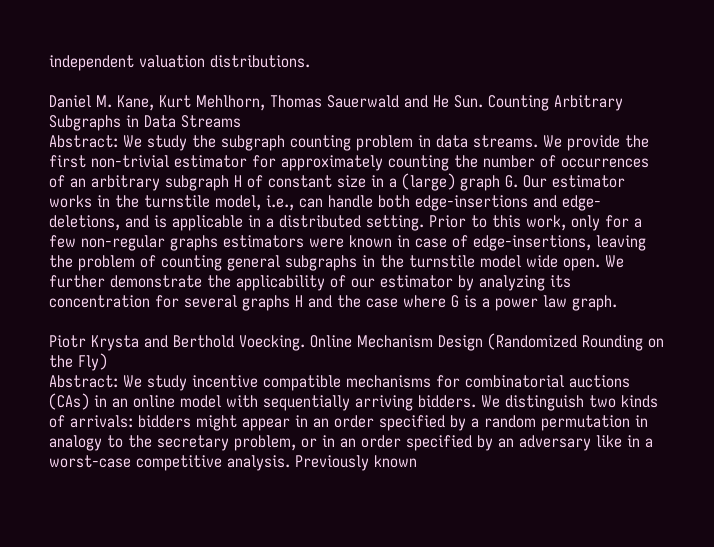independent valuation distributions.

Daniel M. Kane, Kurt Mehlhorn, Thomas Sauerwald and He Sun. Counting Arbitrary Subgraphs in Data Streams
Abstract: We study the subgraph counting problem in data streams. We provide the first non-trivial estimator for approximately counting the number of occurrences of an arbitrary subgraph H of constant size in a (large) graph G. Our estimator works in the turnstile model, i.e., can handle both edge-insertions and edge-deletions, and is applicable in a distributed setting. Prior to this work, only for a few non-regular graphs estimators were known in case of edge-insertions, leaving the problem of counting general subgraphs in the turnstile model wide open. We further demonstrate the applicability of our estimator by analyzing its concentration for several graphs H and the case where G is a power law graph.

Piotr Krysta and Berthold Voecking. Online Mechanism Design (Randomized Rounding on the Fly)
Abstract: We study incentive compatible mechanisms for combinatorial auctions (CAs) in an online model with sequentially arriving bidders. We distinguish two kinds of arrivals: bidders might appear in an order specified by a random permutation in analogy to the secretary problem, or in an order specified by an adversary like in a worst-case competitive analysis. Previously known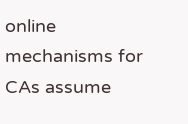online mechanisms for CAs assume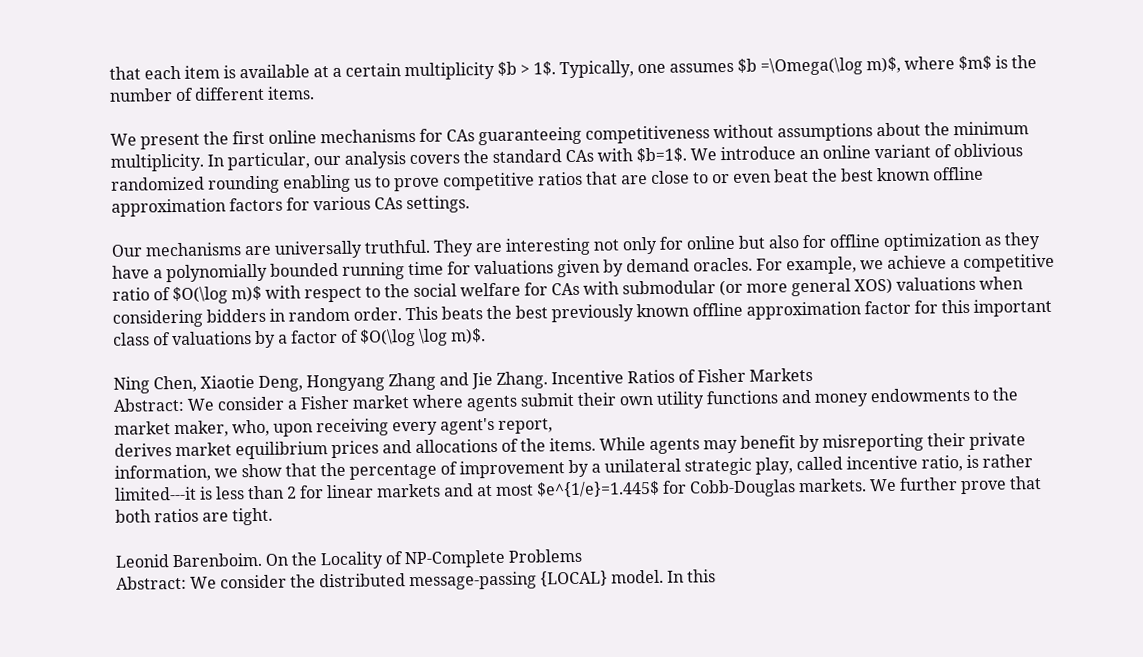that each item is available at a certain multiplicity $b > 1$. Typically, one assumes $b =\Omega(\log m)$, where $m$ is the number of different items.

We present the first online mechanisms for CAs guaranteeing competitiveness without assumptions about the minimum multiplicity. In particular, our analysis covers the standard CAs with $b=1$. We introduce an online variant of oblivious randomized rounding enabling us to prove competitive ratios that are close to or even beat the best known offline approximation factors for various CAs settings.

Our mechanisms are universally truthful. They are interesting not only for online but also for offline optimization as they have a polynomially bounded running time for valuations given by demand oracles. For example, we achieve a competitive ratio of $O(\log m)$ with respect to the social welfare for CAs with submodular (or more general XOS) valuations when considering bidders in random order. This beats the best previously known offline approximation factor for this important class of valuations by a factor of $O(\log \log m)$.

Ning Chen, Xiaotie Deng, Hongyang Zhang and Jie Zhang. Incentive Ratios of Fisher Markets
Abstract: We consider a Fisher market where agents submit their own utility functions and money endowments to the market maker, who, upon receiving every agent's report,
derives market equilibrium prices and allocations of the items. While agents may benefit by misreporting their private information, we show that the percentage of improvement by a unilateral strategic play, called incentive ratio, is rather limited---it is less than 2 for linear markets and at most $e^{1/e}=1.445$ for Cobb-Douglas markets. We further prove that both ratios are tight.

Leonid Barenboim. On the Locality of NP-Complete Problems
Abstract: We consider the distributed message-passing {LOCAL} model. In this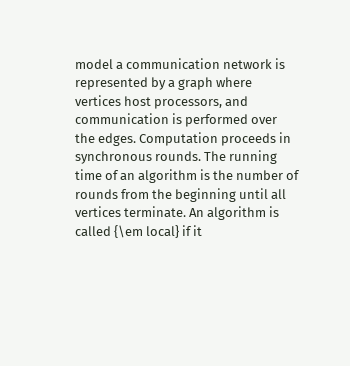model a communication network is represented by a graph where vertices host processors, and communication is performed over the edges. Computation proceeds in synchronous rounds. The running time of an algorithm is the number of rounds from the beginning until all vertices terminate. An algorithm is called {\em local} if it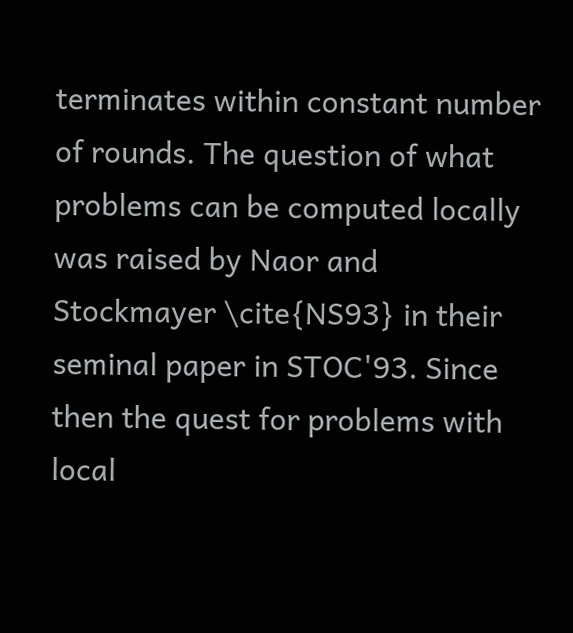terminates within constant number of rounds. The question of what problems can be computed locally was raised by Naor and Stockmayer \cite{NS93} in their seminal paper in STOC'93. Since then the quest for problems with local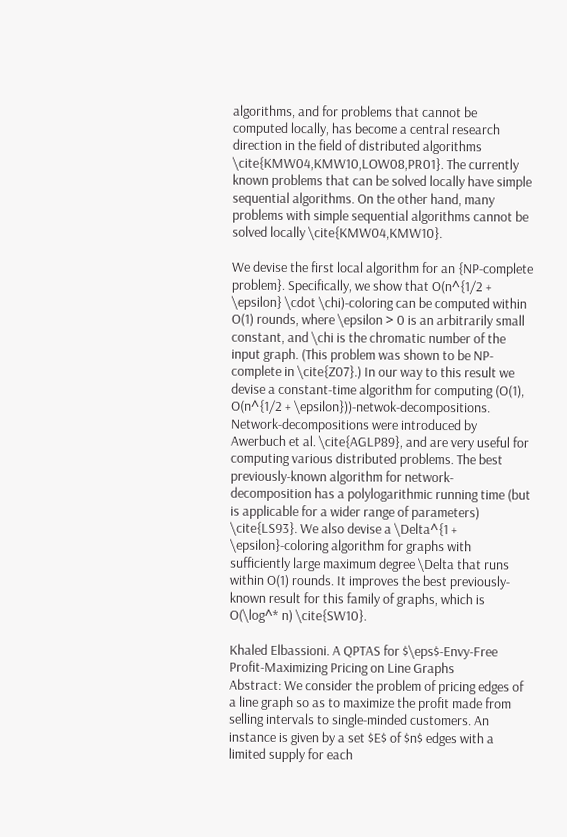algorithms, and for problems that cannot be computed locally, has become a central research direction in the field of distributed algorithms \cite{KMW04,KMW10,LOW08,PR01}. The currently known problems that can be solved locally have simple sequential algorithms. On the other hand, many problems with simple sequential algorithms cannot be solved locally \cite{KMW04,KMW10}.

We devise the first local algorithm for an {NP-complete problem}. Specifically, we show that O(n^{1/2 + \epsilon} \cdot \chi)-coloring can be computed within O(1) rounds, where \epsilon > 0 is an arbitrarily small constant, and \chi is the chromatic number of the input graph. (This problem was shown to be NP-complete in \cite{Z07}.) In our way to this result we devise a constant-time algorithm for computing (O(1), O(n^{1/2 + \epsilon}))-netwok-decompositions. Network-decompositions were introduced by Awerbuch et al. \cite{AGLP89}, and are very useful for computing various distributed problems. The best previously-known algorithm for network-decomposition has a polylogarithmic running time (but is applicable for a wider range of parameters) \cite{LS93}. We also devise a \Delta^{1 + \epsilon}-coloring algorithm for graphs with sufficiently large maximum degree \Delta that runs within O(1) rounds. It improves the best previously-known result for this family of graphs, which is O(\log^* n) \cite{SW10}.

Khaled Elbassioni. A QPTAS for $\eps$-Envy-Free Profit-Maximizing Pricing on Line Graphs
Abstract: We consider the problem of pricing edges of a line graph so as to maximize the profit made from selling intervals to single-minded customers. An instance is given by a set $E$ of $n$ edges with a limited supply for each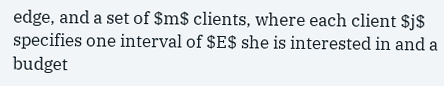edge, and a set of $m$ clients, where each client $j$ specifies one interval of $E$ she is interested in and a budget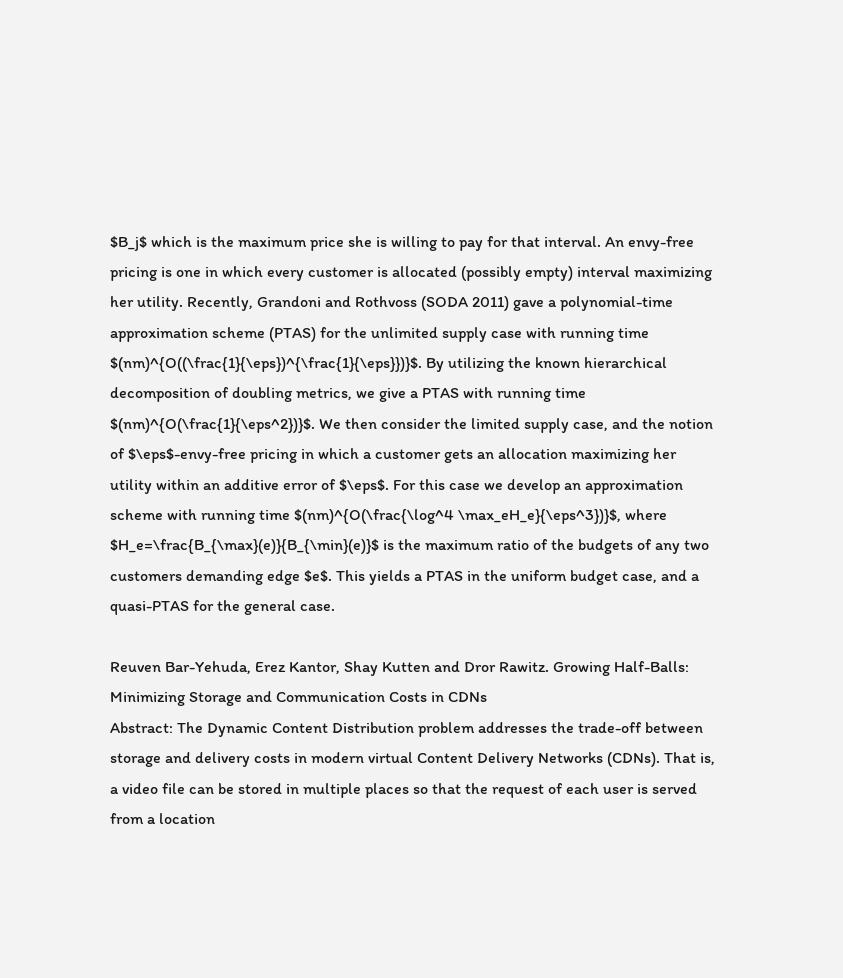$B_j$ which is the maximum price she is willing to pay for that interval. An envy-free pricing is one in which every customer is allocated (possibly empty) interval maximizing her utility. Recently, Grandoni and Rothvoss (SODA 2011) gave a polynomial-time approximation scheme (PTAS) for the unlimited supply case with running time $(nm)^{O((\frac{1}{\eps})^{\frac{1}{\eps}})}$. By utilizing the known hierarchical decomposition of doubling metrics, we give a PTAS with running time $(nm)^{O(\frac{1}{\eps^2})}$. We then consider the limited supply case, and the notion of $\eps$-envy-free pricing in which a customer gets an allocation maximizing her utility within an additive error of $\eps$. For this case we develop an approximation scheme with running time $(nm)^{O(\frac{\log^4 \max_eH_e}{\eps^3})}$, where $H_e=\frac{B_{\max}(e)}{B_{\min}(e)}$ is the maximum ratio of the budgets of any two customers demanding edge $e$. This yields a PTAS in the uniform budget case, and a quasi-PTAS for the general case.

Reuven Bar-Yehuda, Erez Kantor, Shay Kutten and Dror Rawitz. Growing Half-Balls: Minimizing Storage and Communication Costs in CDNs
Abstract: The Dynamic Content Distribution problem addresses the trade-off between storage and delivery costs in modern virtual Content Delivery Networks (CDNs). That is, a video file can be stored in multiple places so that the request of each user is served from a location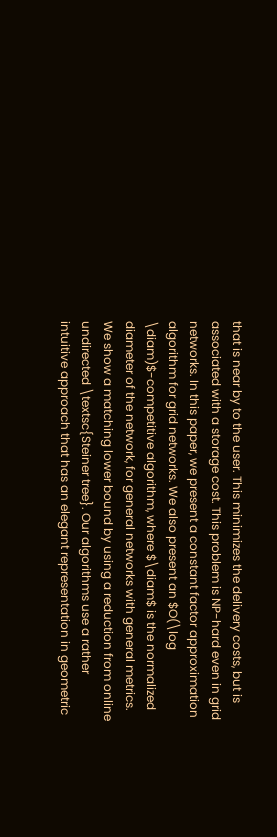that is near by to the user. This minimizes the delivery costs, but is associated with a storage cost. This problem is NP-hard even in grid networks. In this paper, we present a constant factor approximation algorithm for grid networks. We also present an $O(\log \diam)$-competitive algorithm, where $\diam$ is the normalized diameter of the network, for general networks with general metrics. We show a matching lower bound by using a reduction from online undirected \textsc{Steiner tree}. Our algorithms use a rather intuitive approach that has an elegant representation in geometric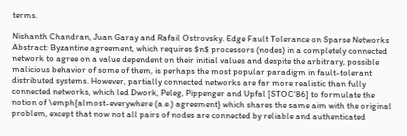terms.

Nishanth Chandran, Juan Garay and Rafail Ostrovsky. Edge Fault Tolerance on Sparse Networks
Abstract: Byzantine agreement, which requires $n$ processors (nodes) in a completely connected network to agree on a value dependent on their initial values and despite the arbitrary, possible malicious behavior of some of them, is perhaps the most popular paradigm in fault-tolerant distributed systems. However, partially connected networks are far more realistic than fully connected networks, which led Dwork, Peleg, Pippenger and Upfal [STOC'86] to formulate the notion of \emph{almost-everywhere (a.e.) agreement} which shares the same aim with the original problem, except that now not all pairs of nodes are connected by reliable and authenticated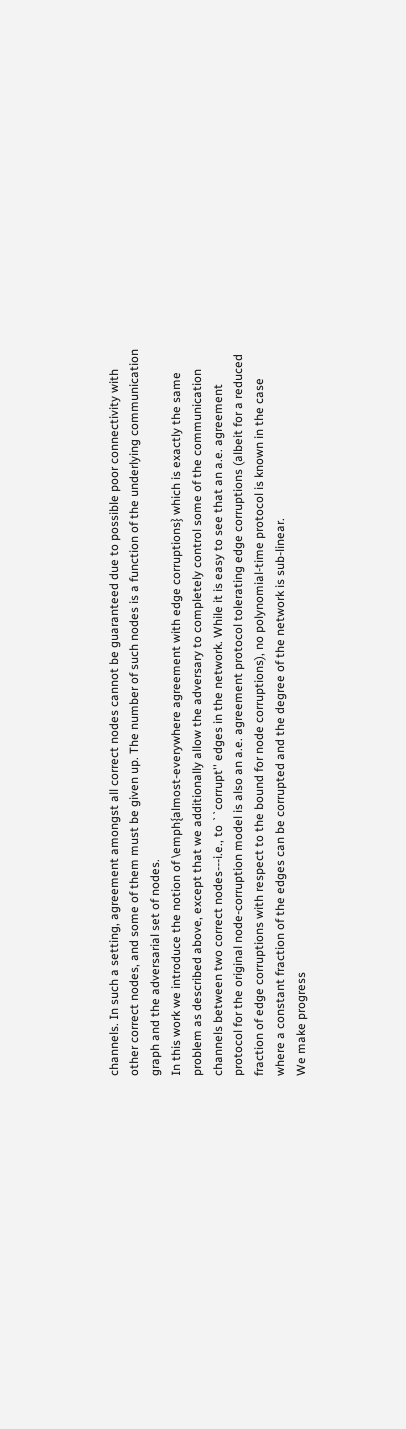channels. In such a setting, agreement amongst all correct nodes cannot be guaranteed due to possible poor connectivity with other correct nodes, and some of them must be given up. The number of such nodes is a function of the underlying communication graph and the adversarial set of nodes.
In this work we introduce the notion of \emph{almost-everywhere agreement with edge corruptions} which is exactly the same problem as described above, except that we additionally allow the adversary to completely control some of the communication channels between two correct nodes---i.e., to ``corrupt'' edges in the network. While it is easy to see that an a.e. agreement protocol for the original node-corruption model is also an a.e. agreement protocol tolerating edge corruptions (albeit for a reduced fraction of edge corruptions with respect to the bound for node corruptions), no polynomial-time protocol is known in the case where a constant fraction of the edges can be corrupted and the degree of the network is sub-linear.
We make progress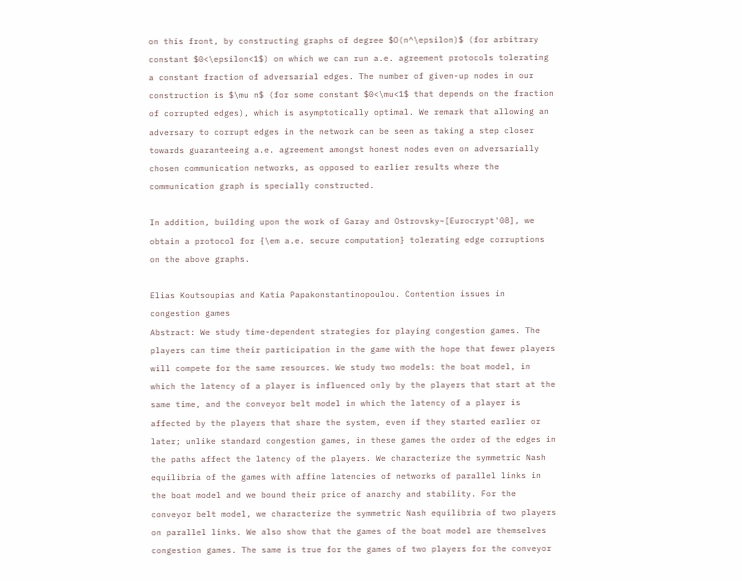on this front, by constructing graphs of degree $O(n^\epsilon)$ (for arbitrary constant $0<\epsilon<1$) on which we can run a.e. agreement protocols tolerating a constant fraction of adversarial edges. The number of given-up nodes in our construction is $\mu n$ (for some constant $0<\mu<1$ that depends on the fraction of corrupted edges), which is asymptotically optimal. We remark that allowing an adversary to corrupt edges in the network can be seen as taking a step closer towards guaranteeing a.e. agreement amongst honest nodes even on adversarially chosen communication networks, as opposed to earlier results where the communication graph is specially constructed.

In addition, building upon the work of Garay and Ostrovsky~[Eurocrypt'08], we obtain a protocol for {\em a.e. secure computation} tolerating edge corruptions on the above graphs.

Elias Koutsoupias and Katia Papakonstantinopoulou. Contention issues in congestion games
Abstract: We study time-dependent strategies for playing congestion games. The players can time their participation in the game with the hope that fewer players will compete for the same resources. We study two models: the boat model, in which the latency of a player is influenced only by the players that start at the same time, and the conveyor belt model in which the latency of a player is affected by the players that share the system, even if they started earlier or later; unlike standard congestion games, in these games the order of the edges in the paths affect the latency of the players. We characterize the symmetric Nash equilibria of the games with affine latencies of networks of parallel links in the boat model and we bound their price of anarchy and stability. For the conveyor belt model, we characterize the symmetric Nash equilibria of two players on parallel links. We also show that the games of the boat model are themselves congestion games. The same is true for the games of two players for the conveyor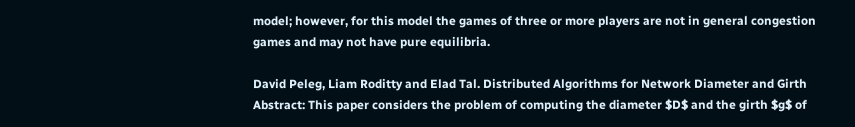model; however, for this model the games of three or more players are not in general congestion games and may not have pure equilibria.

David Peleg, Liam Roditty and Elad Tal. Distributed Algorithms for Network Diameter and Girth
Abstract: This paper considers the problem of computing the diameter $D$ and the girth $g$ of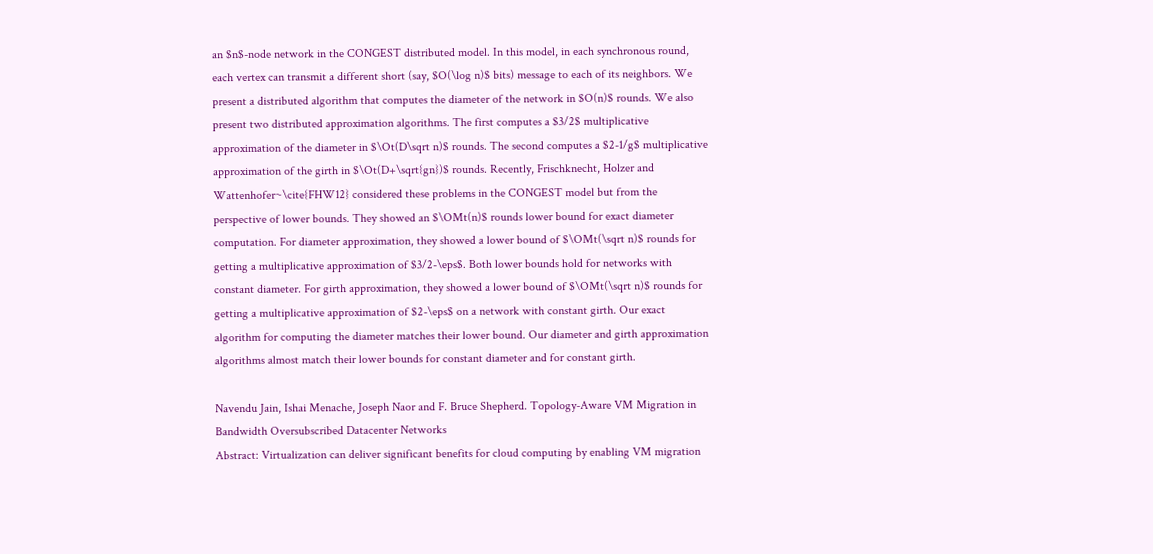an $n$-node network in the CONGEST distributed model. In this model, in each synchronous round, each vertex can transmit a different short (say, $O(\log n)$ bits) message to each of its neighbors. We present a distributed algorithm that computes the diameter of the network in $O(n)$ rounds. We also present two distributed approximation algorithms. The first computes a $3/2$ multiplicative approximation of the diameter in $\Ot(D\sqrt n)$ rounds. The second computes a $2-1/g$ multiplicative approximation of the girth in $\Ot(D+\sqrt{gn})$ rounds. Recently, Frischknecht, Holzer and Wattenhofer~\cite{FHW12} considered these problems in the CONGEST model but from the perspective of lower bounds. They showed an $\OMt(n)$ rounds lower bound for exact diameter computation. For diameter approximation, they showed a lower bound of $\OMt(\sqrt n)$ rounds for getting a multiplicative approximation of $3/2-\eps$. Both lower bounds hold for networks with constant diameter. For girth approximation, they showed a lower bound of $\OMt(\sqrt n)$ rounds for getting a multiplicative approximation of $2-\eps$ on a network with constant girth. Our exact algorithm for computing the diameter matches their lower bound. Our diameter and girth approximation algorithms almost match their lower bounds for constant diameter and for constant girth.

Navendu Jain, Ishai Menache, Joseph Naor and F. Bruce Shepherd. Topology-Aware VM Migration in Bandwidth Oversubscribed Datacenter Networks
Abstract: Virtualization can deliver significant benefits for cloud computing by enabling VM migration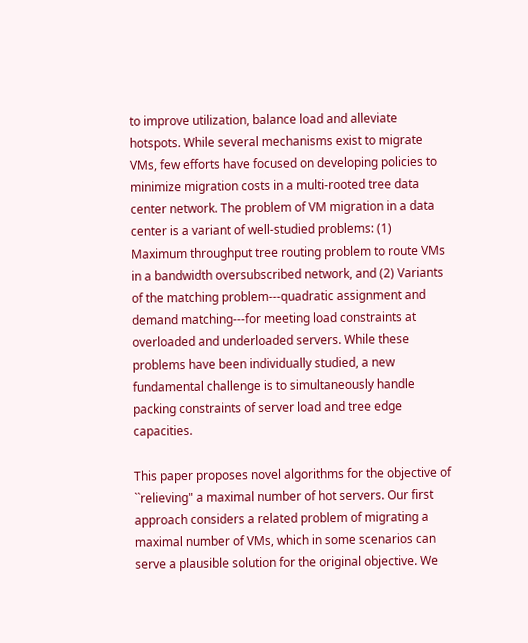to improve utilization, balance load and alleviate hotspots. While several mechanisms exist to migrate VMs, few efforts have focused on developing policies to minimize migration costs in a multi-rooted tree data center network. The problem of VM migration in a data center is a variant of well-studied problems: (1) Maximum throughput tree routing problem to route VMs in a bandwidth oversubscribed network, and (2) Variants of the matching problem---quadratic assignment and demand matching---for meeting load constraints at overloaded and underloaded servers. While these problems have been individually studied, a new fundamental challenge is to simultaneously handle packing constraints of server load and tree edge capacities.

This paper proposes novel algorithms for the objective of ``relieving" a maximal number of hot servers. Our first approach considers a related problem of migrating a maximal number of VMs, which in some scenarios can serve a plausible solution for the original objective. We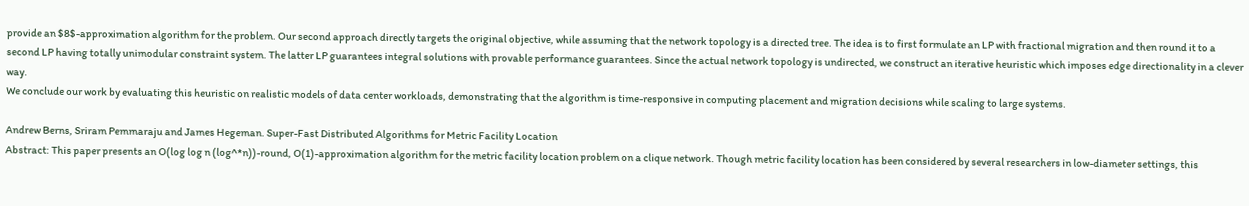provide an $8$-approximation algorithm for the problem. Our second approach directly targets the original objective, while assuming that the network topology is a directed tree. The idea is to first formulate an LP with fractional migration and then round it to a second LP having totally unimodular constraint system. The latter LP guarantees integral solutions with provable performance guarantees. Since the actual network topology is undirected, we construct an iterative heuristic which imposes edge directionality in a clever way.
We conclude our work by evaluating this heuristic on realistic models of data center workloads, demonstrating that the algorithm is time-responsive in computing placement and migration decisions while scaling to large systems.

Andrew Berns, Sriram Pemmaraju and James Hegeman. Super-Fast Distributed Algorithms for Metric Facility Location
Abstract: This paper presents an O(log log n (log^*n))-round, O(1)-approximation algorithm for the metric facility location problem on a clique network. Though metric facility location has been considered by several researchers in low-diameter settings, this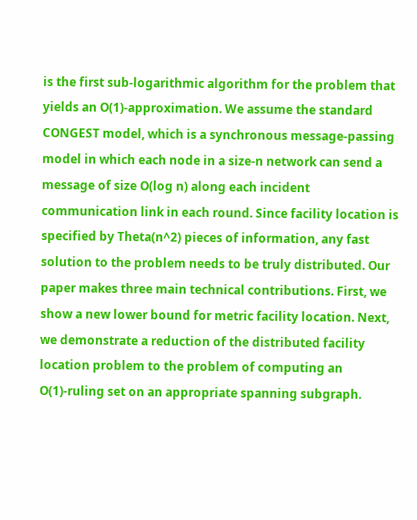is the first sub-logarithmic algorithm for the problem that yields an O(1)-approximation. We assume the standard CONGEST model, which is a synchronous message-passing model in which each node in a size-n network can send a message of size O(log n) along each incident communication link in each round. Since facility location is specified by Theta(n^2) pieces of information, any fast solution to the problem needs to be truly distributed. Our paper makes three main technical contributions. First, we show a new lower bound for metric facility location. Next, we demonstrate a reduction of the distributed facility location problem to the problem of computing an O(1)-ruling set on an appropriate spanning subgraph.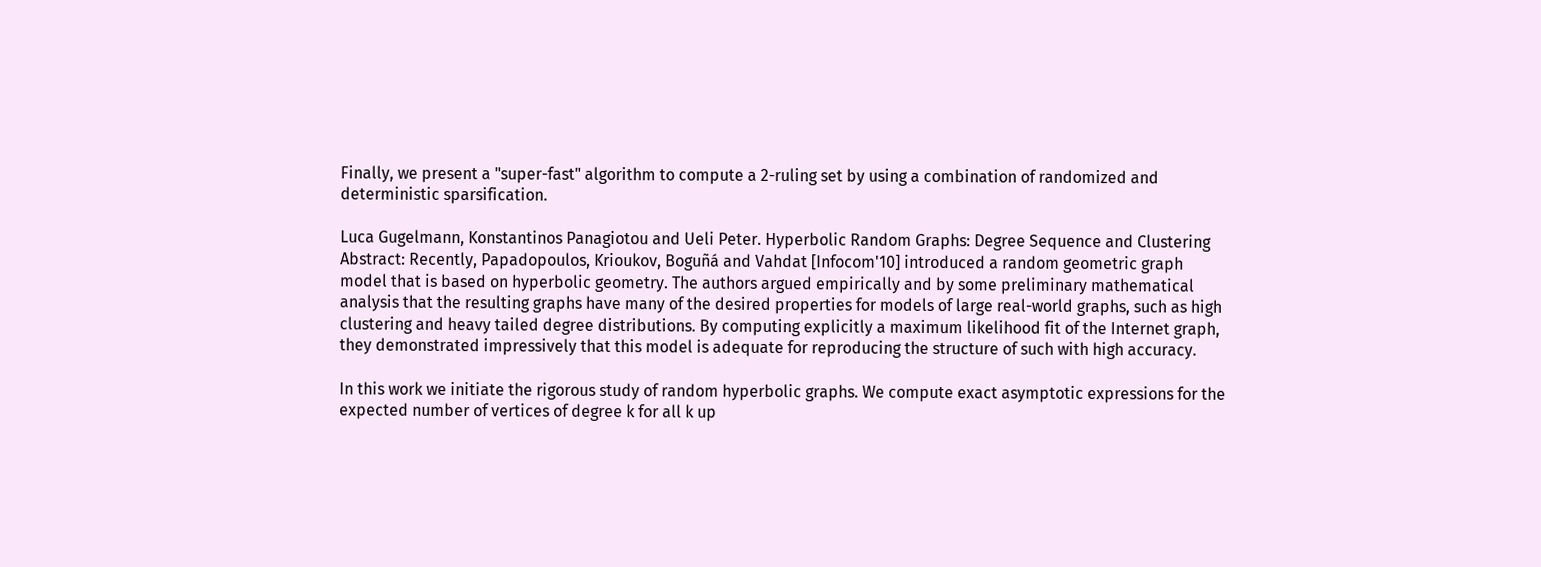Finally, we present a "super-fast" algorithm to compute a 2-ruling set by using a combination of randomized and deterministic sparsification.

Luca Gugelmann, Konstantinos Panagiotou and Ueli Peter. Hyperbolic Random Graphs: Degree Sequence and Clustering
Abstract: Recently, Papadopoulos, Krioukov, Boguñá and Vahdat [Infocom'10] introduced a random geometric graph model that is based on hyperbolic geometry. The authors argued empirically and by some preliminary mathematical analysis that the resulting graphs have many of the desired properties for models of large real-world graphs, such as high clustering and heavy tailed degree distributions. By computing explicitly a maximum likelihood fit of the Internet graph, they demonstrated impressively that this model is adequate for reproducing the structure of such with high accuracy.

In this work we initiate the rigorous study of random hyperbolic graphs. We compute exact asymptotic expressions for the expected number of vertices of degree k for all k up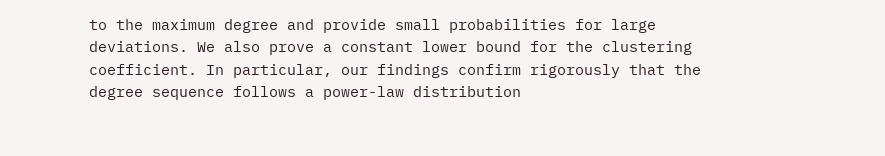to the maximum degree and provide small probabilities for large deviations. We also prove a constant lower bound for the clustering coefficient. In particular, our findings confirm rigorously that the degree sequence follows a power-law distribution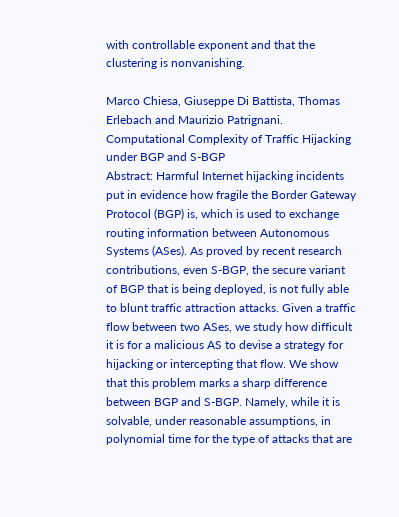with controllable exponent and that the clustering is nonvanishing.

Marco Chiesa, Giuseppe Di Battista, Thomas Erlebach and Maurizio Patrignani. Computational Complexity of Traffic Hijacking under BGP and S-BGP
Abstract: Harmful Internet hijacking incidents put in evidence how fragile the Border Gateway Protocol (BGP) is, which is used to exchange routing information between Autonomous Systems (ASes). As proved by recent research contributions, even S-BGP, the secure variant of BGP that is being deployed, is not fully able to blunt traffic attraction attacks. Given a traffic flow between two ASes, we study how difficult it is for a malicious AS to devise a strategy for hijacking or intercepting that flow. We show that this problem marks a sharp difference between BGP and S-BGP. Namely, while it is solvable, under reasonable assumptions, in polynomial time for the type of attacks that are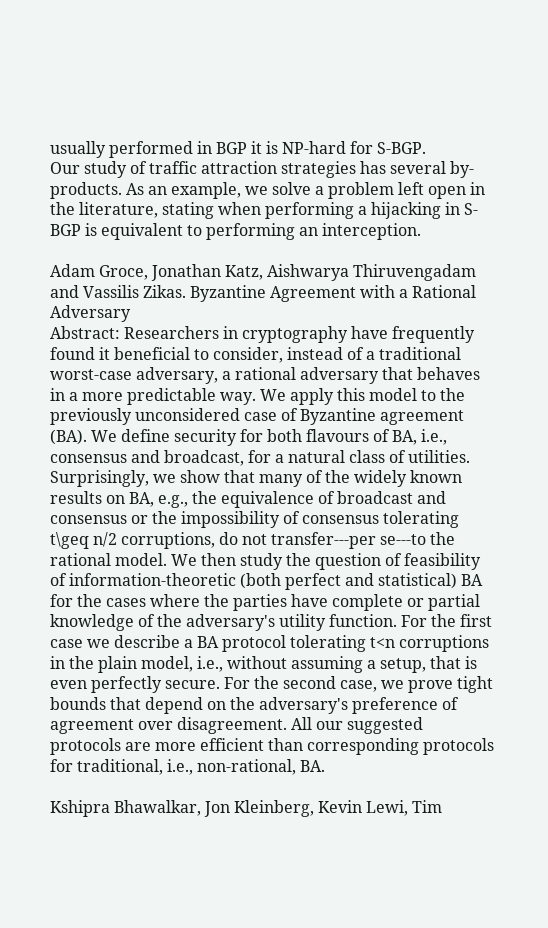usually performed in BGP it is NP-hard for S-BGP.
Our study of traffic attraction strategies has several by-products. As an example, we solve a problem left open in the literature, stating when performing a hijacking in S-BGP is equivalent to performing an interception.

Adam Groce, Jonathan Katz, Aishwarya Thiruvengadam and Vassilis Zikas. Byzantine Agreement with a Rational Adversary
Abstract: Researchers in cryptography have frequently found it beneficial to consider, instead of a traditional worst-case adversary, a rational adversary that behaves in a more predictable way. We apply this model to the previously unconsidered case of Byzantine agreement (BA). We define security for both flavours of BA, i.e., consensus and broadcast, for a natural class of utilities. Surprisingly, we show that many of the widely known results on BA, e.g., the equivalence of broadcast and consensus or the impossibility of consensus tolerating t\geq n/2 corruptions, do not transfer---per se---to the rational model. We then study the question of feasibility of information-theoretic (both perfect and statistical) BA for the cases where the parties have complete or partial knowledge of the adversary's utility function. For the first case we describe a BA protocol tolerating t<n corruptions in the plain model, i.e., without assuming a setup, that is even perfectly secure. For the second case, we prove tight bounds that depend on the adversary's preference of agreement over disagreement. All our suggested protocols are more efficient than corresponding protocols for traditional, i.e., non-rational, BA.

Kshipra Bhawalkar, Jon Kleinberg, Kevin Lewi, Tim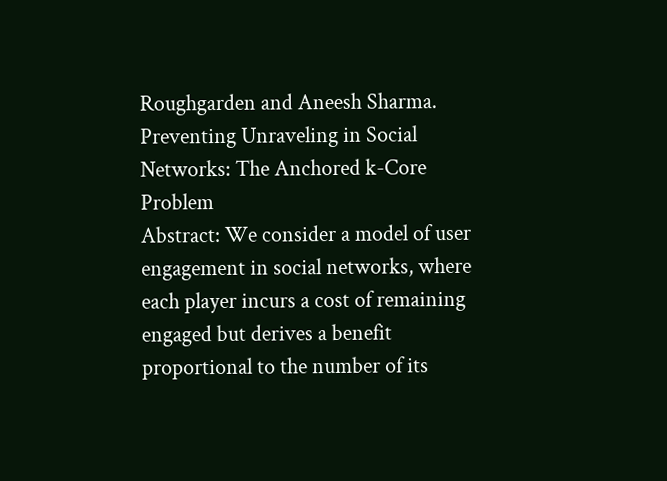Roughgarden and Aneesh Sharma. Preventing Unraveling in Social Networks: The Anchored k-Core Problem
Abstract: We consider a model of user engagement in social networks, where each player incurs a cost of remaining engaged but derives a benefit proportional to the number of its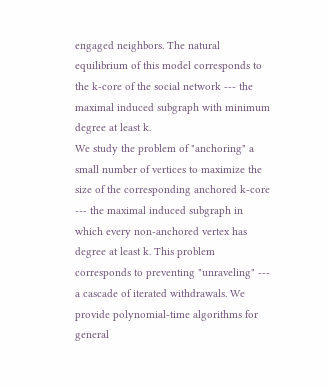engaged neighbors. The natural equilibrium of this model corresponds to the k-core of the social network --- the maximal induced subgraph with minimum degree at least k.
We study the problem of "anchoring" a small number of vertices to maximize the size of the corresponding anchored k-core --- the maximal induced subgraph in which every non-anchored vertex has degree at least k. This problem corresponds to preventing "unraveling" --- a cascade of iterated withdrawals. We provide polynomial-time algorithms for general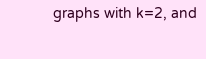graphs with k=2, and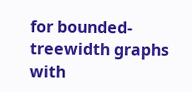for bounded-treewidth graphs with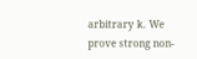arbitrary k. We prove strong non-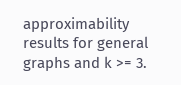approximability results for general graphs and k >= 3.